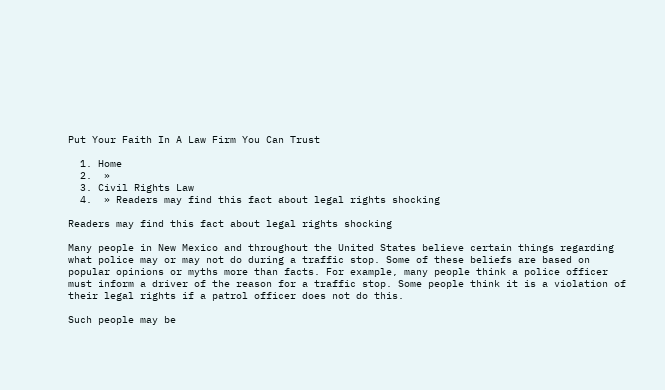Put Your Faith In A Law Firm You Can Trust

  1. Home
  2.  »
  3. Civil Rights Law
  4.  » Readers may find this fact about legal rights shocking

Readers may find this fact about legal rights shocking

Many people in New Mexico and throughout the United States believe certain things regarding what police may or may not do during a traffic stop. Some of these beliefs are based on popular opinions or myths more than facts. For example, many people think a police officer must inform a driver of the reason for a traffic stop. Some people think it is a violation of their legal rights if a patrol officer does not do this.

Such people may be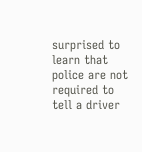surprised to learn that police are not required to tell a driver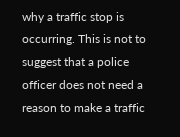why a traffic stop is occurring. This is not to suggest that a police officer does not need a reason to make a traffic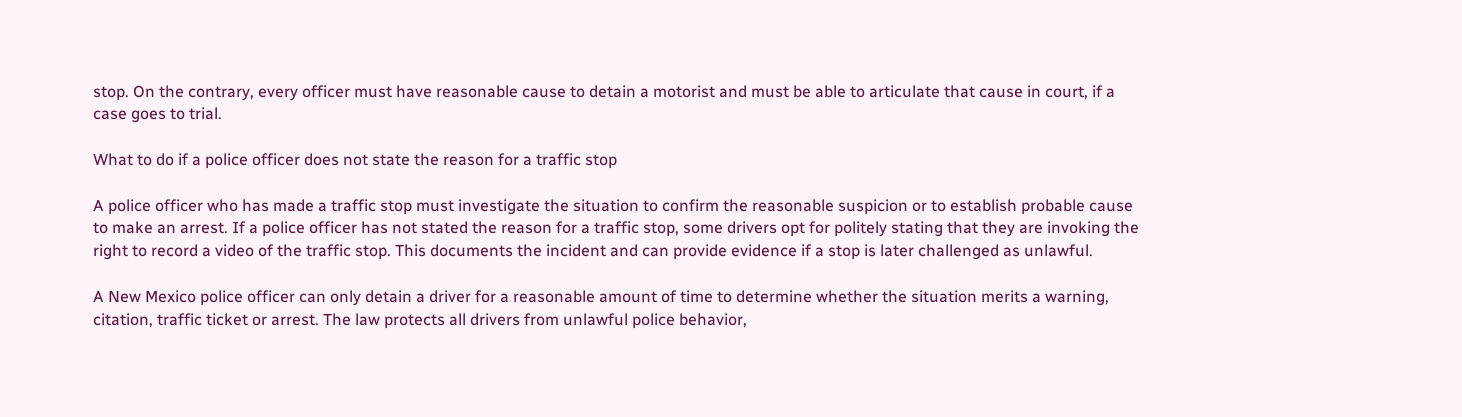stop. On the contrary, every officer must have reasonable cause to detain a motorist and must be able to articulate that cause in court, if a case goes to trial.

What to do if a police officer does not state the reason for a traffic stop

A police officer who has made a traffic stop must investigate the situation to confirm the reasonable suspicion or to establish probable cause to make an arrest. If a police officer has not stated the reason for a traffic stop, some drivers opt for politely stating that they are invoking the right to record a video of the traffic stop. This documents the incident and can provide evidence if a stop is later challenged as unlawful.

A New Mexico police officer can only detain a driver for a reasonable amount of time to determine whether the situation merits a warning, citation, traffic ticket or arrest. The law protects all drivers from unlawful police behavior,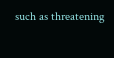such as threatening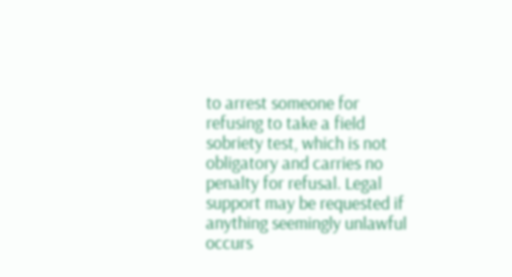to arrest someone for refusing to take a field sobriety test, which is not obligatory and carries no penalty for refusal. Legal support may be requested if anything seemingly unlawful occurs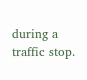during a traffic stop.